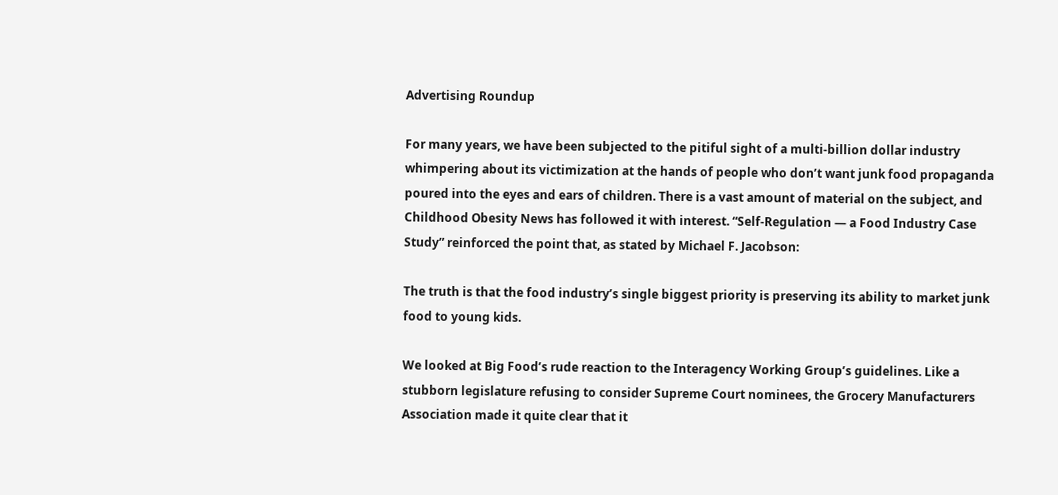Advertising Roundup

For many years, we have been subjected to the pitiful sight of a multi-billion dollar industry whimpering about its victimization at the hands of people who don’t want junk food propaganda poured into the eyes and ears of children. There is a vast amount of material on the subject, and Childhood Obesity News has followed it with interest. “Self-Regulation — a Food Industry Case Study” reinforced the point that, as stated by Michael F. Jacobson:

The truth is that the food industry’s single biggest priority is preserving its ability to market junk food to young kids.

We looked at Big Food’s rude reaction to the Interagency Working Group’s guidelines. Like a stubborn legislature refusing to consider Supreme Court nominees, the Grocery Manufacturers Association made it quite clear that it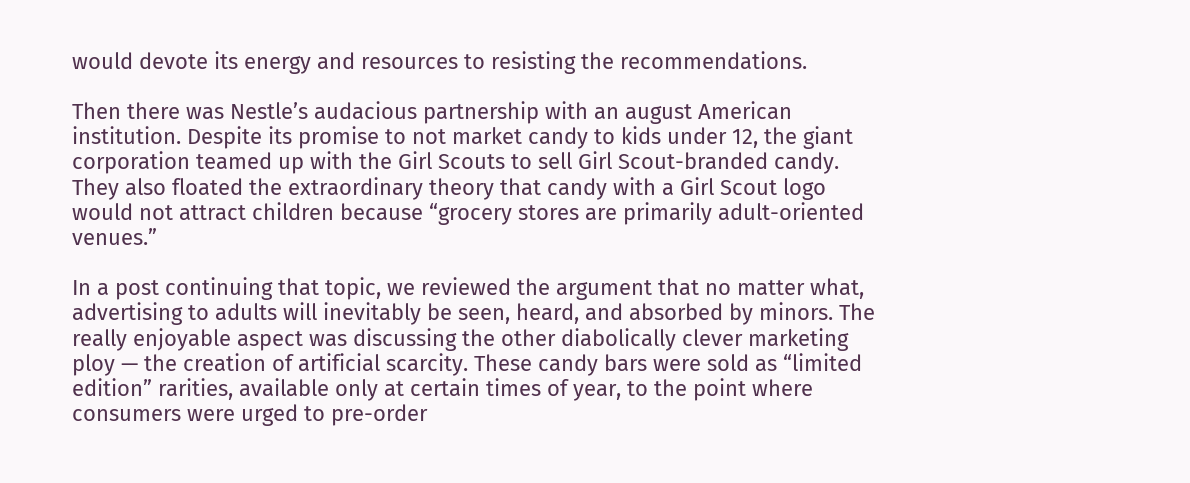would devote its energy and resources to resisting the recommendations.

Then there was Nestle’s audacious partnership with an august American institution. Despite its promise to not market candy to kids under 12, the giant corporation teamed up with the Girl Scouts to sell Girl Scout-branded candy. They also floated the extraordinary theory that candy with a Girl Scout logo would not attract children because “grocery stores are primarily adult-oriented venues.”

In a post continuing that topic, we reviewed the argument that no matter what, advertising to adults will inevitably be seen, heard, and absorbed by minors. The really enjoyable aspect was discussing the other diabolically clever marketing ploy — the creation of artificial scarcity. These candy bars were sold as “limited edition” rarities, available only at certain times of year, to the point where consumers were urged to pre-order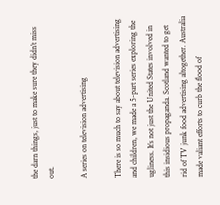the darn things, just to make sure they didn’t miss out.

A series on television advertising

There is so much to say about television advertising and children, we made a 5-part series exploring the ugliness. It’s not just the United States involved in this insidious propaganda. Scotland wanted to get rid of TV junk food advertising altogether. Australia made valiant efforts to curb the flood of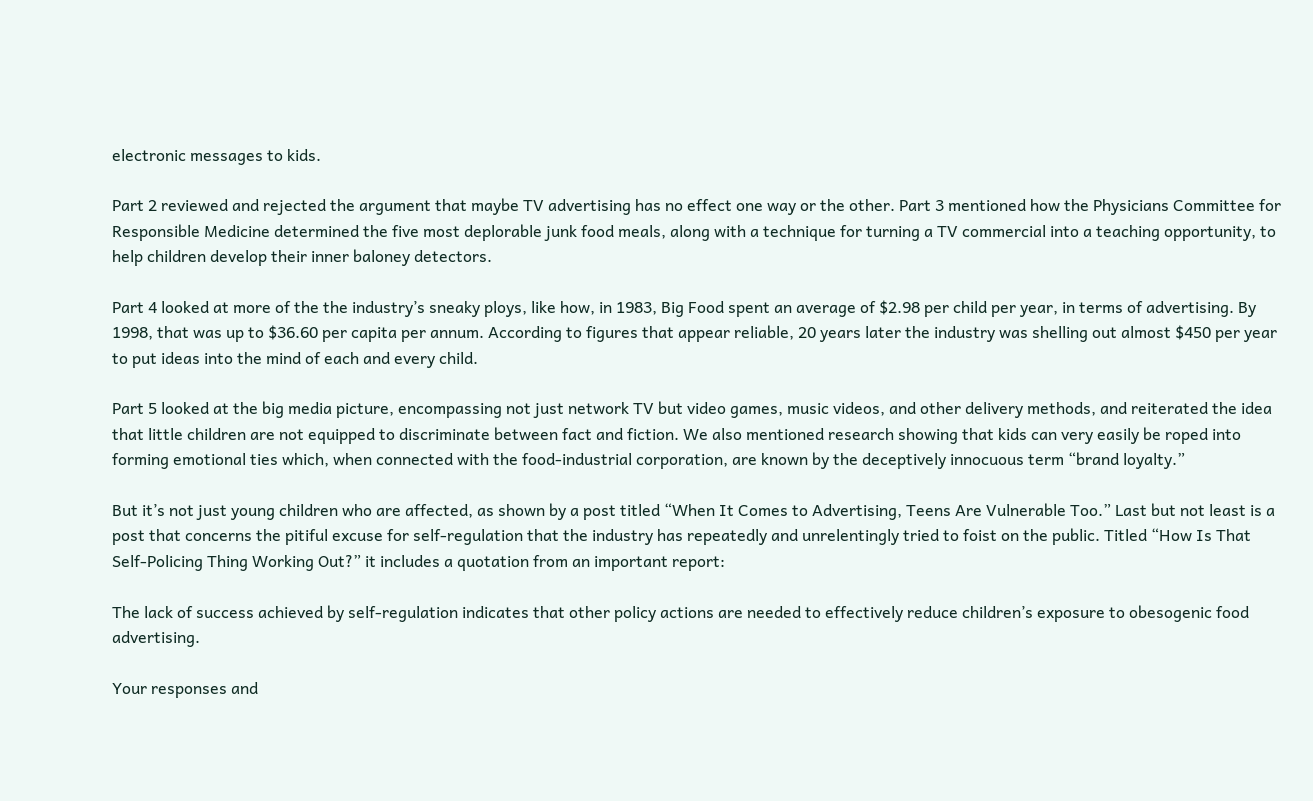electronic messages to kids.

Part 2 reviewed and rejected the argument that maybe TV advertising has no effect one way or the other. Part 3 mentioned how the Physicians Committee for Responsible Medicine determined the five most deplorable junk food meals, along with a technique for turning a TV commercial into a teaching opportunity, to help children develop their inner baloney detectors.

Part 4 looked at more of the the industry’s sneaky ploys, like how, in 1983, Big Food spent an average of $2.98 per child per year, in terms of advertising. By 1998, that was up to $36.60 per capita per annum. According to figures that appear reliable, 20 years later the industry was shelling out almost $450 per year to put ideas into the mind of each and every child.

Part 5 looked at the big media picture, encompassing not just network TV but video games, music videos, and other delivery methods, and reiterated the idea that little children are not equipped to discriminate between fact and fiction. We also mentioned research showing that kids can very easily be roped into forming emotional ties which, when connected with the food-industrial corporation, are known by the deceptively innocuous term “brand loyalty.”

But it’s not just young children who are affected, as shown by a post titled “When It Comes to Advertising, Teens Are Vulnerable Too.” Last but not least is a post that concerns the pitiful excuse for self-regulation that the industry has repeatedly and unrelentingly tried to foist on the public. Titled “How Is That Self-Policing Thing Working Out?” it includes a quotation from an important report:

The lack of success achieved by self-regulation indicates that other policy actions are needed to effectively reduce children’s exposure to obesogenic food advertising.

Your responses and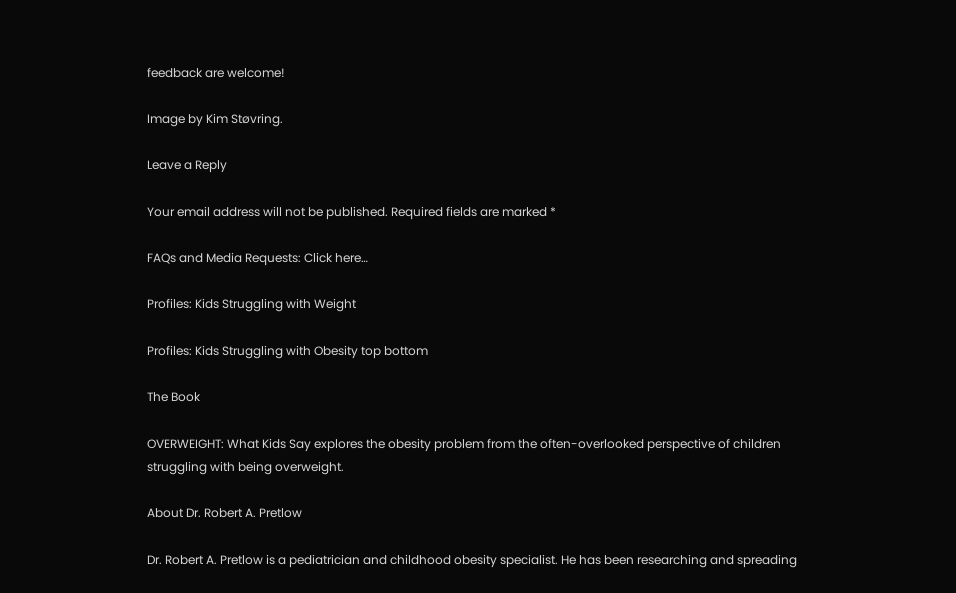feedback are welcome!

Image by Kim Støvring.

Leave a Reply

Your email address will not be published. Required fields are marked *

FAQs and Media Requests: Click here…

Profiles: Kids Struggling with Weight

Profiles: Kids Struggling with Obesity top bottom

The Book

OVERWEIGHT: What Kids Say explores the obesity problem from the often-overlooked perspective of children struggling with being overweight.

About Dr. Robert A. Pretlow

Dr. Robert A. Pretlow is a pediatrician and childhood obesity specialist. He has been researching and spreading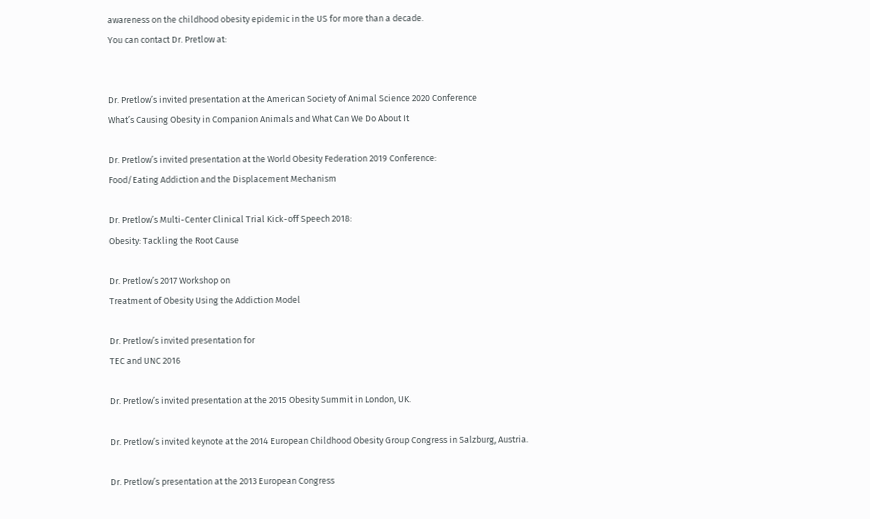awareness on the childhood obesity epidemic in the US for more than a decade.
You can contact Dr. Pretlow at:


Dr. Pretlow’s invited presentation at the American Society of Animal Science 2020 Conference
What’s Causing Obesity in Companion Animals and What Can We Do About It

Dr. Pretlow’s invited presentation at the World Obesity Federation 2019 Conference:
Food/Eating Addiction and the Displacement Mechanism

Dr. Pretlow’s Multi-Center Clinical Trial Kick-off Speech 2018:
Obesity: Tackling the Root Cause

Dr. Pretlow’s 2017 Workshop on
Treatment of Obesity Using the Addiction Model

Dr. Pretlow’s invited presentation for
TEC and UNC 2016

Dr. Pretlow’s invited presentation at the 2015 Obesity Summit in London, UK.

Dr. Pretlow’s invited keynote at the 2014 European Childhood Obesity Group Congress in Salzburg, Austria.

Dr. Pretlow’s presentation at the 2013 European Congress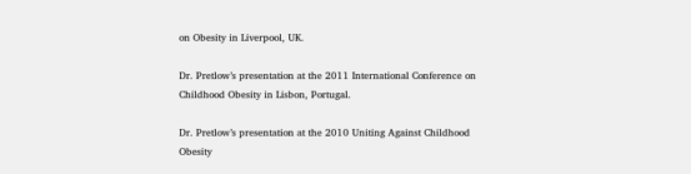on Obesity in Liverpool, UK.

Dr. Pretlow’s presentation at the 2011 International Conference on Childhood Obesity in Lisbon, Portugal.

Dr. Pretlow’s presentation at the 2010 Uniting Against Childhood Obesity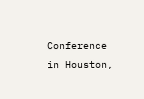Conference in Houston,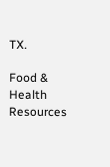TX.

Food & Health Resources